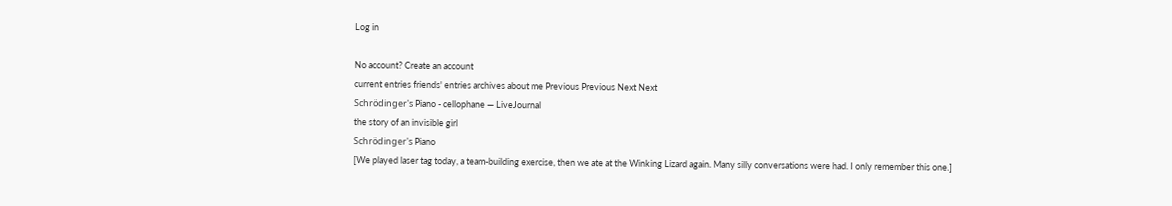Log in

No account? Create an account
current entries friends' entries archives about me Previous Previous Next Next
Schrödinger's Piano - cellophane — LiveJournal
the story of an invisible girl
Schrödinger's Piano
[We played laser tag today, a team-building exercise, then we ate at the Winking Lizard again. Many silly conversations were had. I only remember this one.]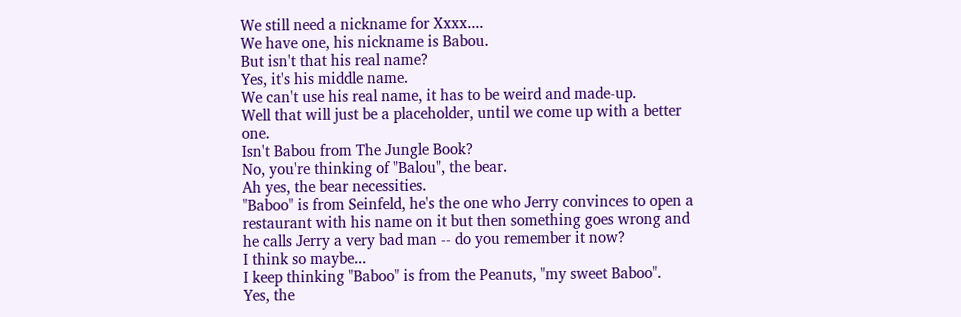We still need a nickname for Xxxx....
We have one, his nickname is Babou.
But isn't that his real name?
Yes, it's his middle name.
We can't use his real name, it has to be weird and made-up.
Well that will just be a placeholder, until we come up with a better one.
Isn't Babou from The Jungle Book?
No, you're thinking of "Balou", the bear.
Ah yes, the bear necessities.
"Baboo" is from Seinfeld, he's the one who Jerry convinces to open a restaurant with his name on it but then something goes wrong and he calls Jerry a very bad man -- do you remember it now?
I think so maybe...
I keep thinking "Baboo" is from the Peanuts, "my sweet Baboo".
Yes, the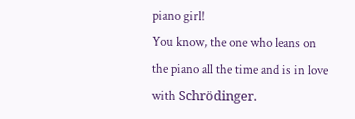piano girl!
You know, the one who leans on the piano all the time and is in love with Schrödinger.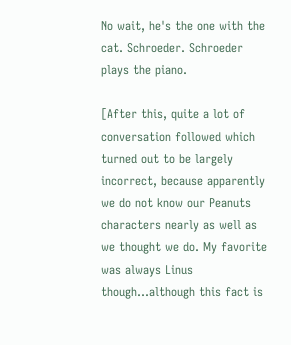No wait, he's the one with the cat. Schroeder. Schroeder plays the piano.

[After this, quite a lot of conversation followed which turned out to be largely incorrect, because apparently we do not know our Peanuts characters nearly as well as we thought we do. My favorite was always Linus though...although this fact is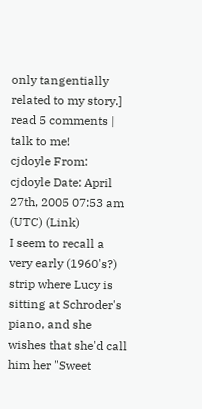only tangentially related to my story.]
read 5 comments | talk to me!
cjdoyle From: cjdoyle Date: April 27th, 2005 07:53 am (UTC) (Link)
I seem to recall a very early (1960's?) strip where Lucy is sitting at Schroder's piano, and she wishes that she'd call him her "Sweet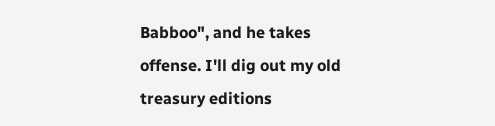Babboo", and he takes offense. I'll dig out my old treasury editions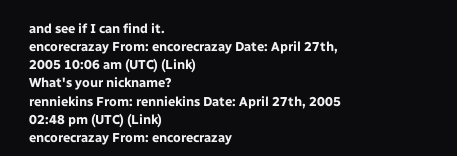and see if I can find it.
encorecrazay From: encorecrazay Date: April 27th, 2005 10:06 am (UTC) (Link)
What's your nickname?
renniekins From: renniekins Date: April 27th, 2005 02:48 pm (UTC) (Link)
encorecrazay From: encorecrazay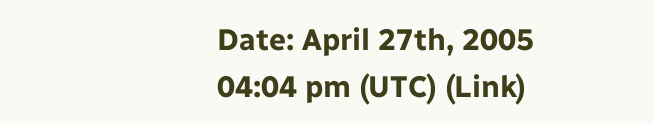Date: April 27th, 2005 04:04 pm (UTC) (Link)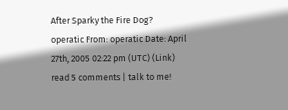After Sparky the Fire Dog?
operatic From: operatic Date: April 27th, 2005 02:22 pm (UTC) (Link)
read 5 comments | talk to me!